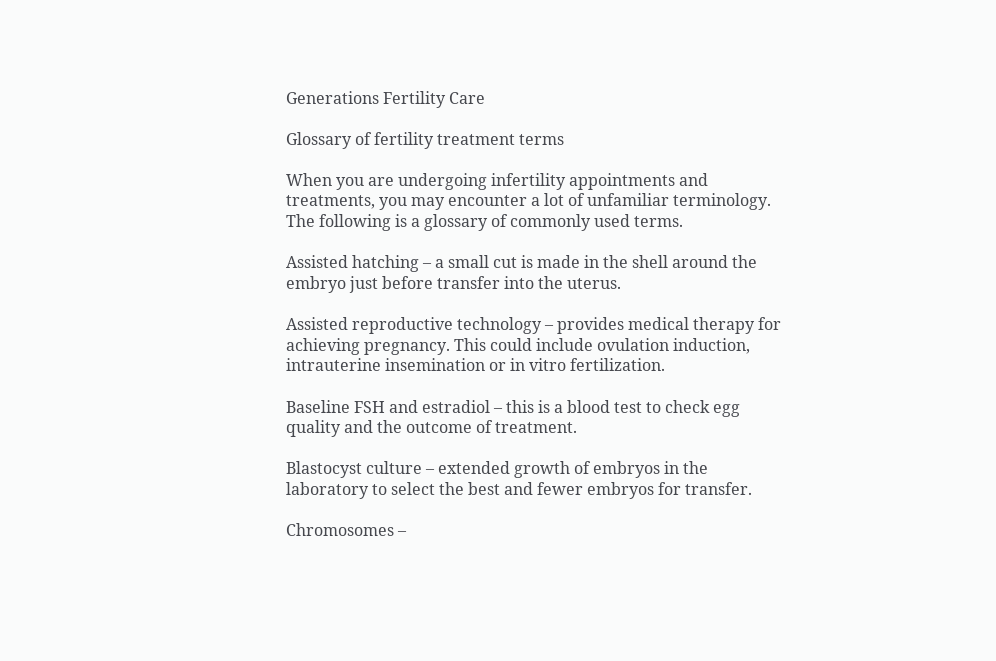Generations Fertility Care

Glossary of fertility treatment terms

When you are undergoing infertility appointments and treatments, you may encounter a lot of unfamiliar terminology. The following is a glossary of commonly used terms.

Assisted hatching – a small cut is made in the shell around the embryo just before transfer into the uterus.

Assisted reproductive technology – provides medical therapy for achieving pregnancy. This could include ovulation induction, intrauterine insemination or in vitro fertilization.

Baseline FSH and estradiol – this is a blood test to check egg quality and the outcome of treatment.

Blastocyst culture – extended growth of embryos in the laboratory to select the best and fewer embryos for transfer.

Chromosomes –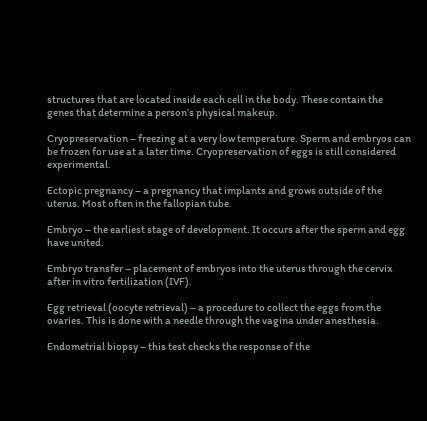structures that are located inside each cell in the body. These contain the genes that determine a person’s physical makeup.

Cryopreservation – freezing at a very low temperature. Sperm and embryos can be frozen for use at a later time. Cryopreservation of eggs is still considered experimental.

Ectopic pregnancy – a pregnancy that implants and grows outside of the uterus. Most often in the fallopian tube.

Embryo – the earliest stage of development. It occurs after the sperm and egg have united.

Embryo transfer – placement of embryos into the uterus through the cervix after in vitro fertilization (IVF).

Egg retrieval (oocyte retrieval) – a procedure to collect the eggs from the ovaries. This is done with a needle through the vagina under anesthesia.

Endometrial biopsy – this test checks the response of the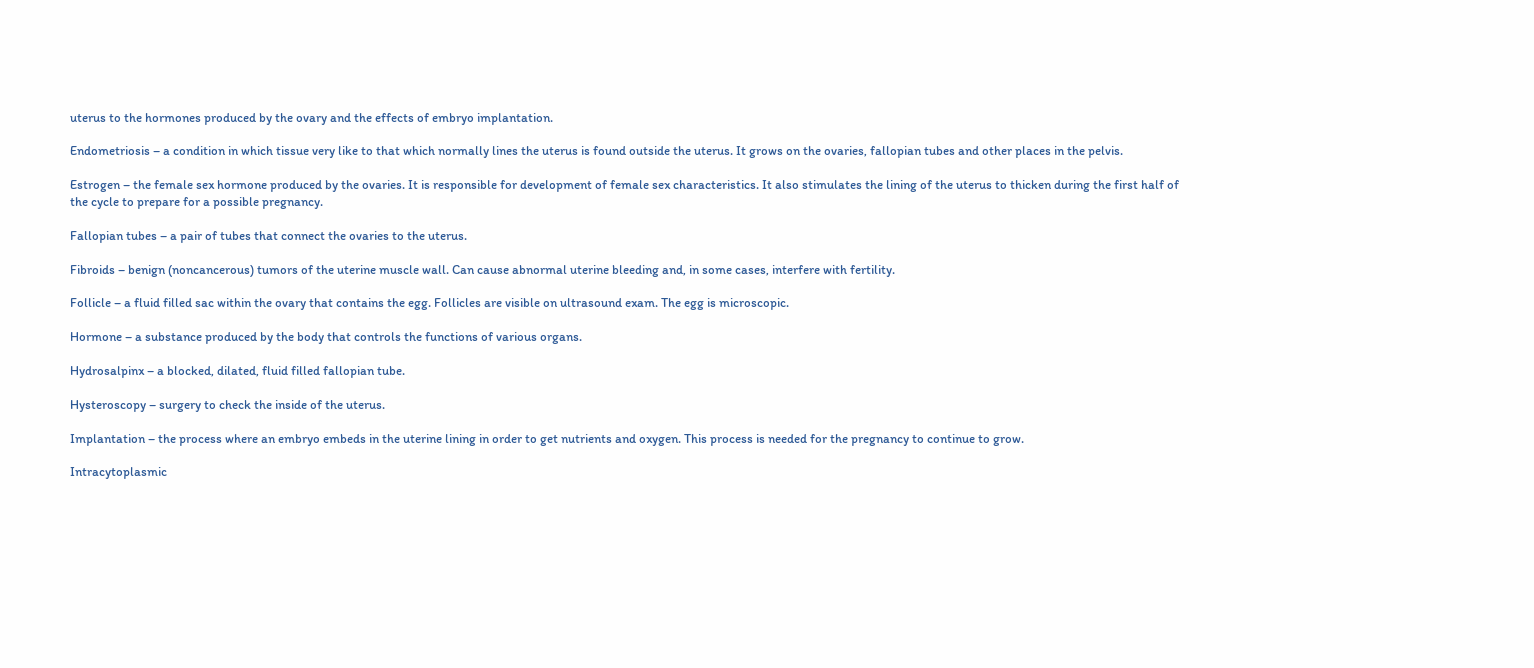uterus to the hormones produced by the ovary and the effects of embryo implantation.

Endometriosis – a condition in which tissue very like to that which normally lines the uterus is found outside the uterus. It grows on the ovaries, fallopian tubes and other places in the pelvis.

Estrogen – the female sex hormone produced by the ovaries. It is responsible for development of female sex characteristics. It also stimulates the lining of the uterus to thicken during the first half of the cycle to prepare for a possible pregnancy.

Fallopian tubes – a pair of tubes that connect the ovaries to the uterus.

Fibroids – benign (noncancerous) tumors of the uterine muscle wall. Can cause abnormal uterine bleeding and, in some cases, interfere with fertility.

Follicle – a fluid filled sac within the ovary that contains the egg. Follicles are visible on ultrasound exam. The egg is microscopic.

Hormone – a substance produced by the body that controls the functions of various organs.

Hydrosalpinx – a blocked, dilated, fluid filled fallopian tube.

Hysteroscopy – surgery to check the inside of the uterus.

Implantation – the process where an embryo embeds in the uterine lining in order to get nutrients and oxygen. This process is needed for the pregnancy to continue to grow.

Intracytoplasmic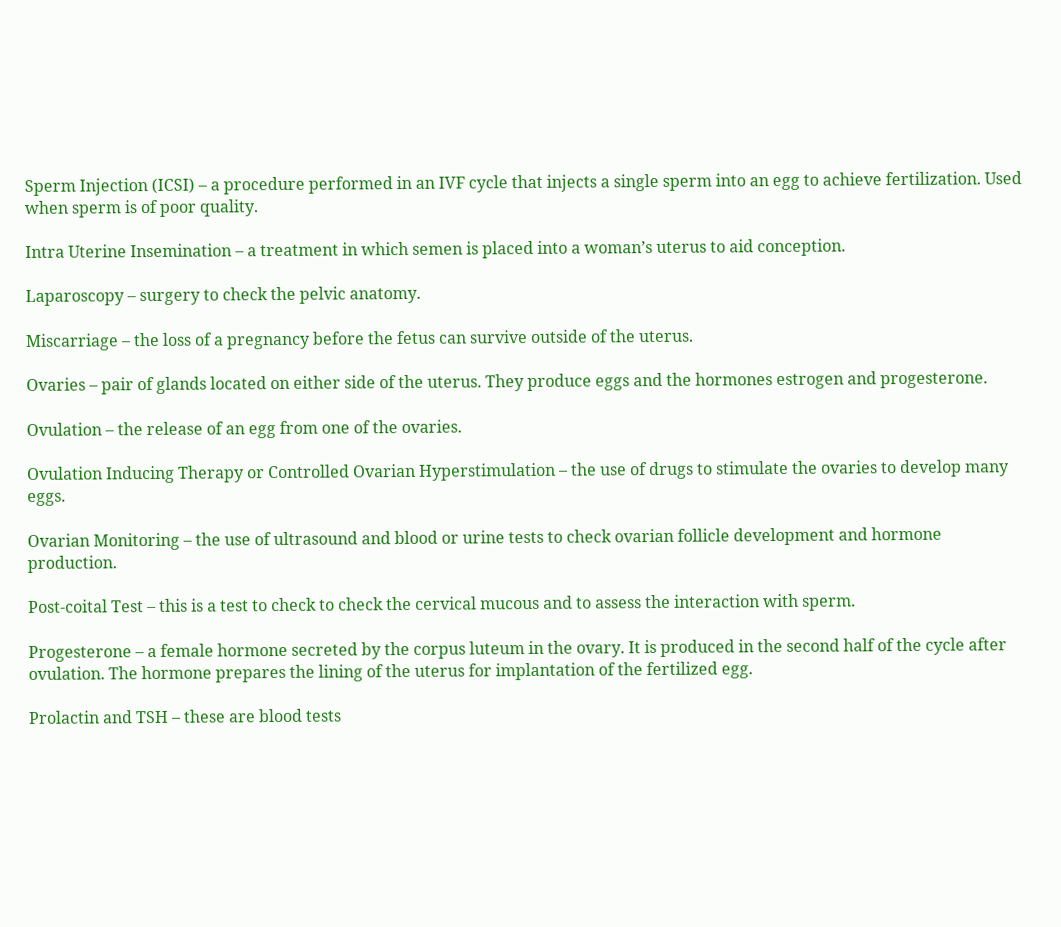Sperm Injection (ICSI) – a procedure performed in an IVF cycle that injects a single sperm into an egg to achieve fertilization. Used when sperm is of poor quality.

Intra Uterine Insemination – a treatment in which semen is placed into a woman’s uterus to aid conception.

Laparoscopy – surgery to check the pelvic anatomy.

Miscarriage – the loss of a pregnancy before the fetus can survive outside of the uterus.

Ovaries – pair of glands located on either side of the uterus. They produce eggs and the hormones estrogen and progesterone.

Ovulation – the release of an egg from one of the ovaries.

Ovulation Inducing Therapy or Controlled Ovarian Hyperstimulation – the use of drugs to stimulate the ovaries to develop many eggs.

Ovarian Monitoring – the use of ultrasound and blood or urine tests to check ovarian follicle development and hormone production.

Post-coital Test – this is a test to check to check the cervical mucous and to assess the interaction with sperm.

Progesterone – a female hormone secreted by the corpus luteum in the ovary. It is produced in the second half of the cycle after ovulation. The hormone prepares the lining of the uterus for implantation of the fertilized egg.

Prolactin and TSH – these are blood tests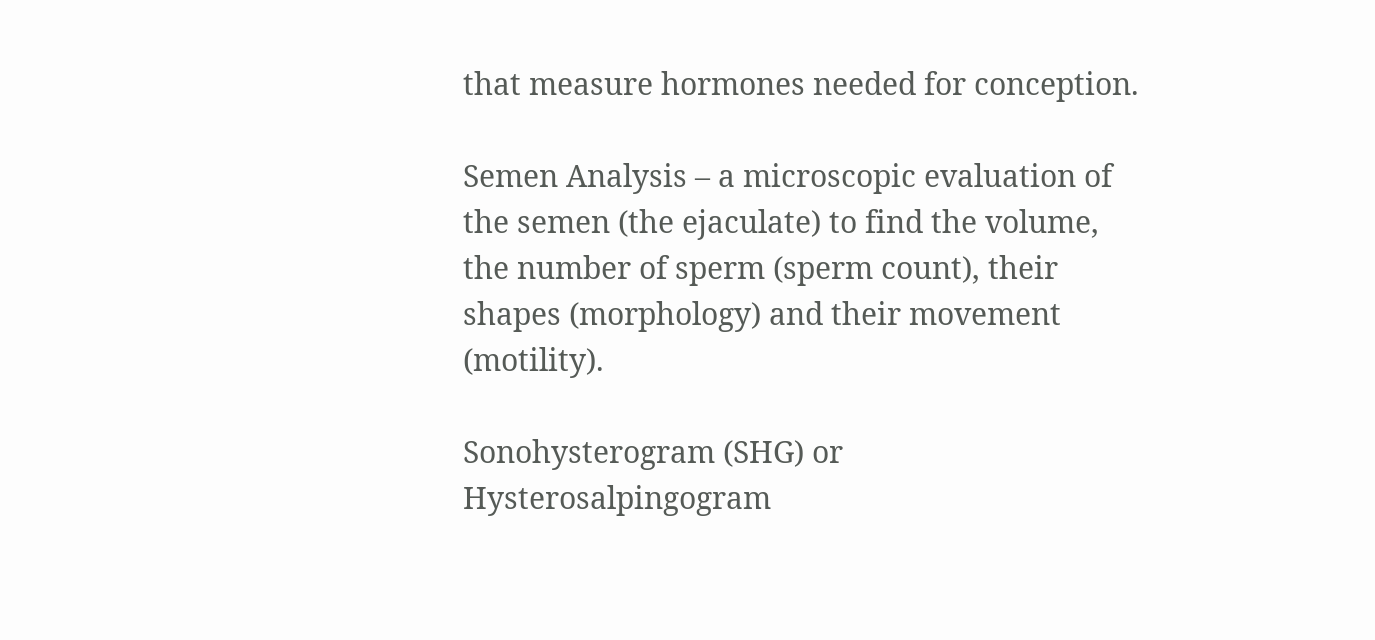that measure hormones needed for conception.

Semen Analysis – a microscopic evaluation of the semen (the ejaculate) to find the volume, the number of sperm (sperm count), their shapes (morphology) and their movement (motility).

Sonohysterogram (SHG) or Hysterosalpingogram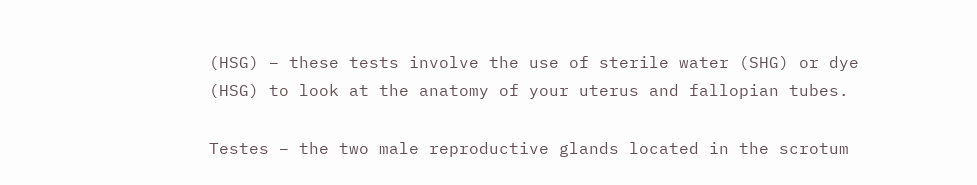(HSG) – these tests involve the use of sterile water (SHG) or dye (HSG) to look at the anatomy of your uterus and fallopian tubes.

Testes – the two male reproductive glands located in the scrotum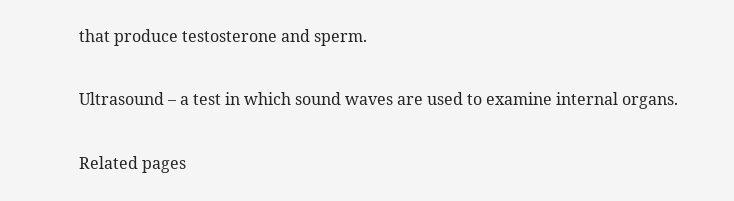that produce testosterone and sperm.

Ultrasound – a test in which sound waves are used to examine internal organs.

Related pages